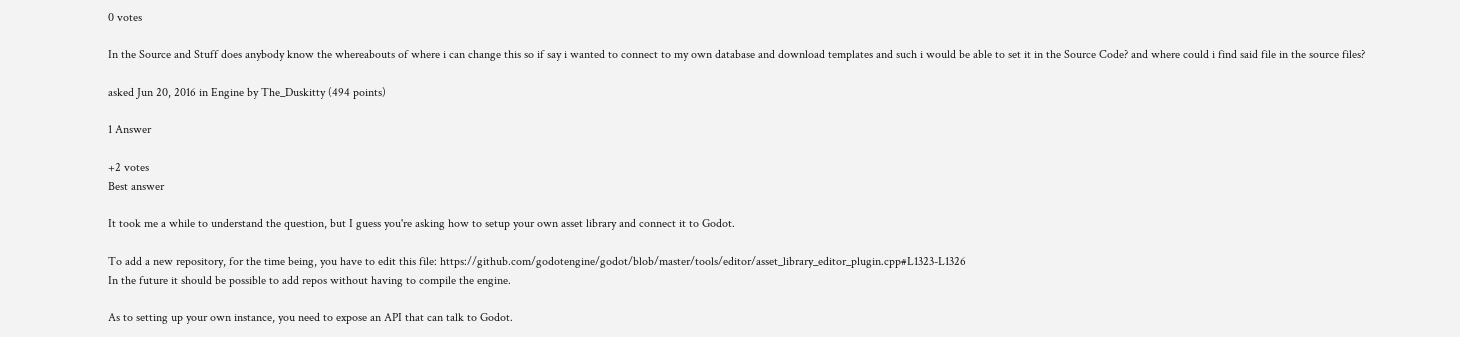0 votes

In the Source and Stuff does anybody know the whereabouts of where i can change this so if say i wanted to connect to my own database and download templates and such i would be able to set it in the Source Code? and where could i find said file in the source files?

asked Jun 20, 2016 in Engine by The_Duskitty (494 points)

1 Answer

+2 votes
Best answer

It took me a while to understand the question, but I guess you're asking how to setup your own asset library and connect it to Godot.

To add a new repository, for the time being, you have to edit this file: https://github.com/godotengine/godot/blob/master/tools/editor/asset_library_editor_plugin.cpp#L1323-L1326
In the future it should be possible to add repos without having to compile the engine.

As to setting up your own instance, you need to expose an API that can talk to Godot.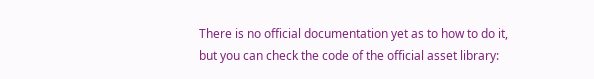There is no official documentation yet as to how to do it, but you can check the code of the official asset library: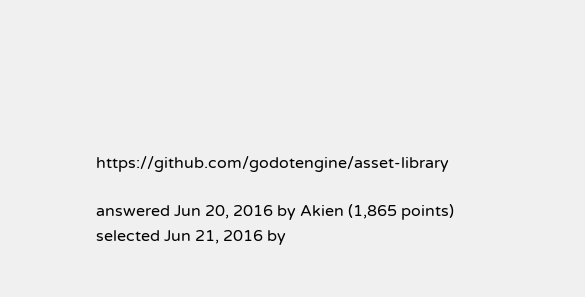https://github.com/godotengine/asset-library

answered Jun 20, 2016 by Akien (1,865 points)
selected Jun 21, 2016 by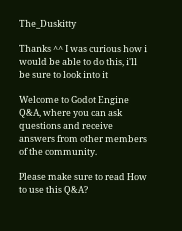The_Duskitty

Thanks ^^ I was curious how i would be able to do this, i'll be sure to look into it

Welcome to Godot Engine Q&A, where you can ask questions and receive answers from other members of the community.

Please make sure to read How to use this Q&A?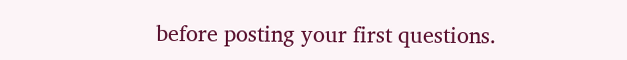before posting your first questions.